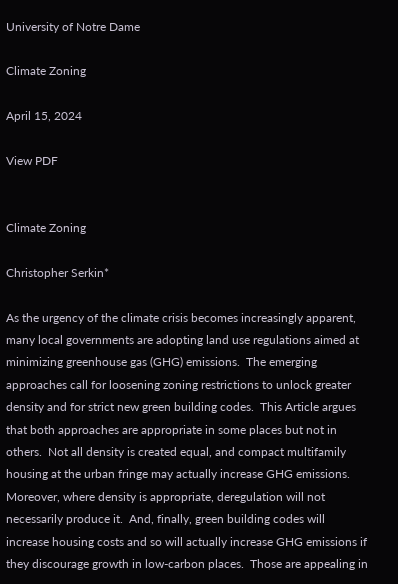University of Notre Dame

Climate Zoning

April 15, 2024

View PDF


Climate Zoning

Christopher Serkin*

As the urgency of the climate crisis becomes increasingly apparent, many local governments are adopting land use regulations aimed at minimizing greenhouse gas (GHG) emissions.  The emerging approaches call for loosening zoning restrictions to unlock greater density and for strict new green building codes.  This Article argues that both approaches are appropriate in some places but not in others.  Not all density is created equal, and compact multifamily housing at the urban fringe may actually increase GHG emissions.  Moreover, where density is appropriate, deregulation will not necessarily produce it.  And, finally, green building codes will increase housing costs and so will actually increase GHG emissions if they discourage growth in low-carbon places.  Those are appealing in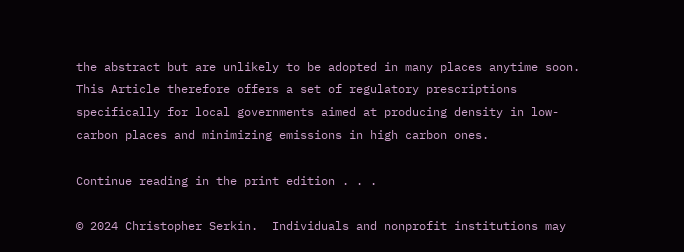the abstract but are unlikely to be adopted in many places anytime soon.  This Article therefore offers a set of regulatory prescriptions specifically for local governments aimed at producing density in low-carbon places and minimizing emissions in high carbon ones.

Continue reading in the print edition . . .

© 2024 Christopher Serkin.  Individuals and nonprofit institutions may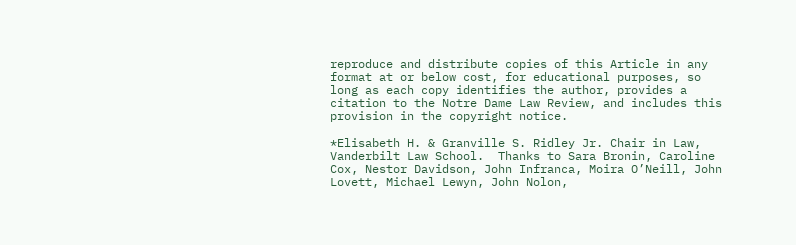reproduce and distribute copies of this Article in any format at or below cost, for educational purposes, so long as each copy identifies the author, provides a citation to the Notre Dame Law Review, and includes this provision in the copyright notice.

*Elisabeth H. & Granville S. Ridley Jr. Chair in Law, Vanderbilt Law School.  Thanks to Sara Bronin, Caroline Cox, Nestor Davidson, John Infranca, Moira O’Neill, John Lovett, Michael Lewyn, John Nolon,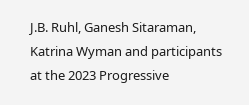J.B. Ruhl, Ganesh Sitaraman, Katrina Wyman and participants at the 2023 Progressive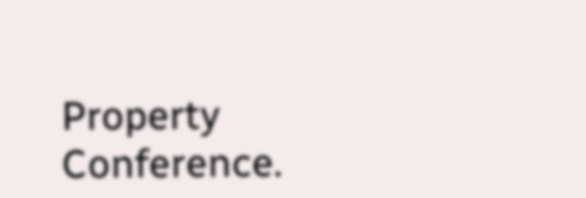Property Conference.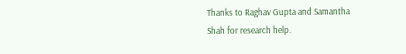Thanks to Raghav Gupta and Samantha Shah for research help.